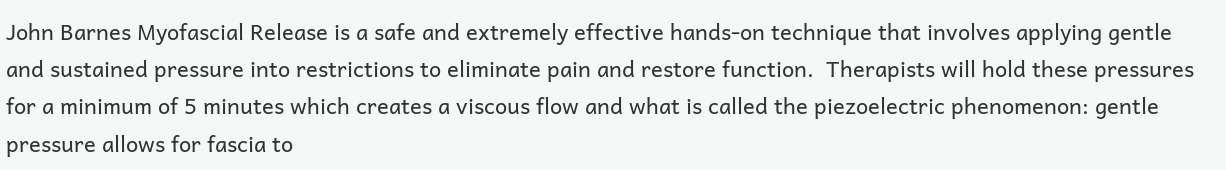John Barnes Myofascial Release is a safe and extremely effective hands-on technique that involves applying gentle and sustained pressure into restrictions to eliminate pain and restore function.  Therapists will hold these pressures for a minimum of 5 minutes which creates a viscous flow and what is called the piezoelectric phenomenon: gentle pressure allows for fascia to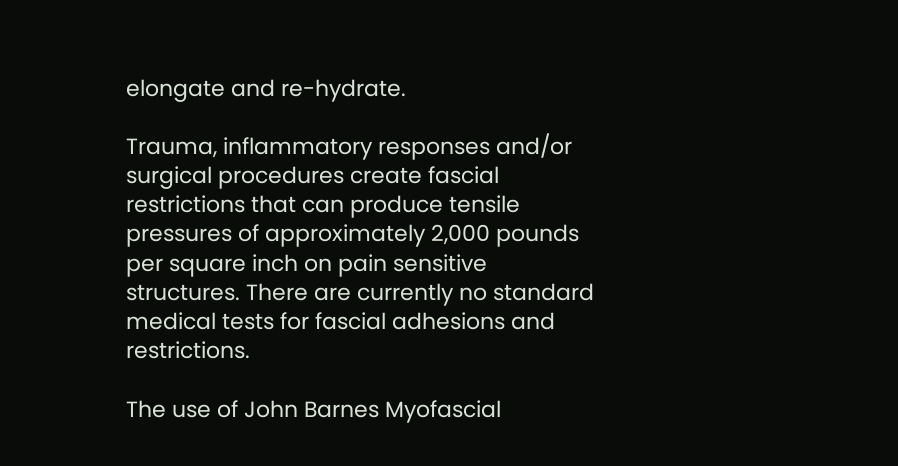elongate and re-hydrate.

Trauma, inflammatory responses and/or surgical procedures create fascial restrictions that can produce tensile pressures of approximately 2,000 pounds per square inch on pain sensitive structures. There are currently no standard medical tests for fascial adhesions and restrictions.

The use of John Barnes Myofascial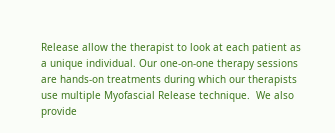Release allow the therapist to look at each patient as a unique individual. Our one-on-one therapy sessions are hands-on treatments during which our therapists use multiple Myofascial Release technique.  We also provide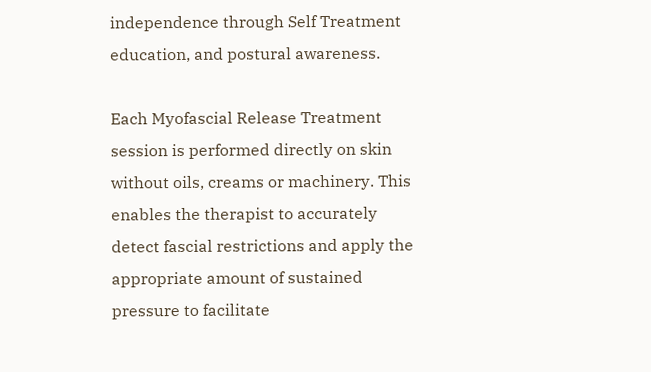independence through Self Treatment education, and postural awareness.

Each Myofascial Release Treatment session is performed directly on skin without oils, creams or machinery. This enables the therapist to accurately detect fascial restrictions and apply the appropriate amount of sustained pressure to facilitate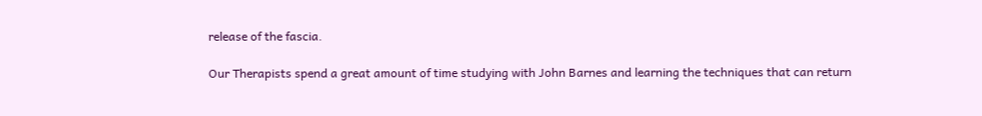release of the fascia.

Our Therapists spend a great amount of time studying with John Barnes and learning the techniques that can return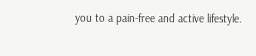you to a pain-free and active lifestyle.